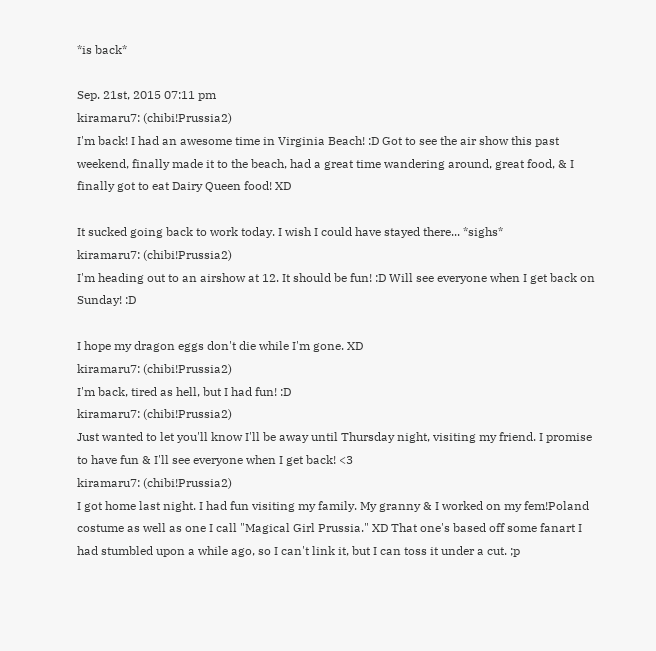*is back*

Sep. 21st, 2015 07:11 pm
kiramaru7: (chibi!Prussia2)
I'm back! I had an awesome time in Virginia Beach! :D Got to see the air show this past weekend, finally made it to the beach, had a great time wandering around, great food, & I finally got to eat Dairy Queen food! XD

It sucked going back to work today. I wish I could have stayed there... *sighs*
kiramaru7: (chibi!Prussia2)
I'm heading out to an airshow at 12. It should be fun! :D Will see everyone when I get back on Sunday! :D

I hope my dragon eggs don't die while I'm gone. XD
kiramaru7: (chibi!Prussia2)
I'm back, tired as hell, but I had fun! :D
kiramaru7: (chibi!Prussia2)
Just wanted to let you'll know I'll be away until Thursday night, visiting my friend. I promise to have fun & I'll see everyone when I get back! <3
kiramaru7: (chibi!Prussia2)
I got home last night. I had fun visiting my family. My granny & I worked on my fem!Poland costume as well as one I call "Magical Girl Prussia." XD That one's based off some fanart I had stumbled upon a while ago, so I can't link it, but I can toss it under a cut. ;p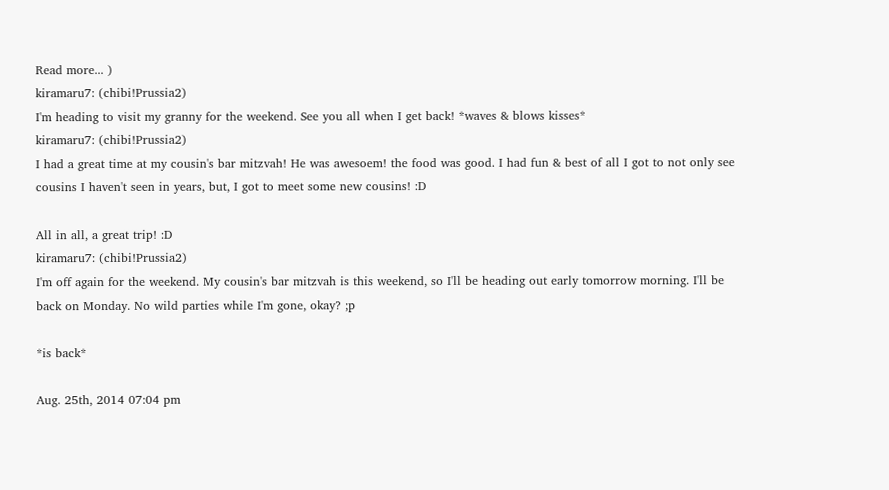Read more... )
kiramaru7: (chibi!Prussia2)
I'm heading to visit my granny for the weekend. See you all when I get back! *waves & blows kisses*
kiramaru7: (chibi!Prussia2)
I had a great time at my cousin's bar mitzvah! He was awesoem! the food was good. I had fun & best of all I got to not only see cousins I haven't seen in years, but, I got to meet some new cousins! :D

All in all, a great trip! :D
kiramaru7: (chibi!Prussia2)
I'm off again for the weekend. My cousin's bar mitzvah is this weekend, so I'll be heading out early tomorrow morning. I'll be back on Monday. No wild parties while I'm gone, okay? ;p

*is back*

Aug. 25th, 2014 07:04 pm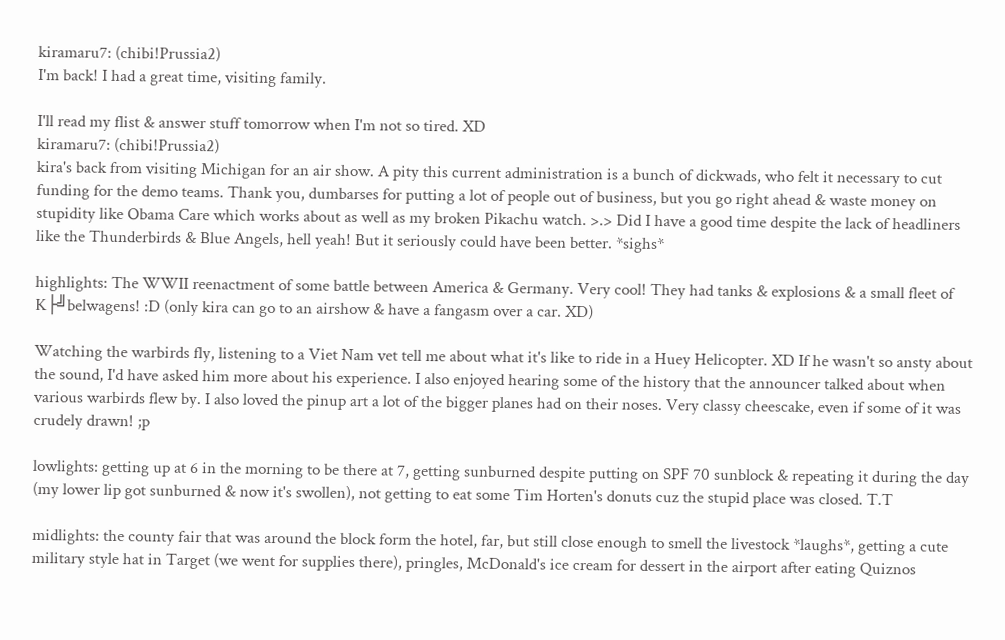kiramaru7: (chibi!Prussia2)
I'm back! I had a great time, visiting family.

I'll read my flist & answer stuff tomorrow when I'm not so tired. XD
kiramaru7: (chibi!Prussia2)
kira's back from visiting Michigan for an air show. A pity this current administration is a bunch of dickwads, who felt it necessary to cut funding for the demo teams. Thank you, dumbarses for putting a lot of people out of business, but you go right ahead & waste money on stupidity like Obama Care which works about as well as my broken Pikachu watch. >.> Did I have a good time despite the lack of headliners like the Thunderbirds & Blue Angels, hell yeah! But it seriously could have been better. *sighs*

highlights: The WWII reenactment of some battle between America & Germany. Very cool! They had tanks & explosions & a small fleet of K├╝belwagens! :D (only kira can go to an airshow & have a fangasm over a car. XD)

Watching the warbirds fly, listening to a Viet Nam vet tell me about what it's like to ride in a Huey Helicopter. XD If he wasn't so ansty about the sound, I'd have asked him more about his experience. I also enjoyed hearing some of the history that the announcer talked about when various warbirds flew by. I also loved the pinup art a lot of the bigger planes had on their noses. Very classy cheescake, even if some of it was crudely drawn! ;p

lowlights: getting up at 6 in the morning to be there at 7, getting sunburned despite putting on SPF 70 sunblock & repeating it during the day (my lower lip got sunburned & now it's swollen), not getting to eat some Tim Horten's donuts cuz the stupid place was closed. T.T

midlights: the county fair that was around the block form the hotel, far, but still close enough to smell the livestock *laughs*, getting a cute military style hat in Target (we went for supplies there), pringles, McDonald's ice cream for dessert in the airport after eating Quiznos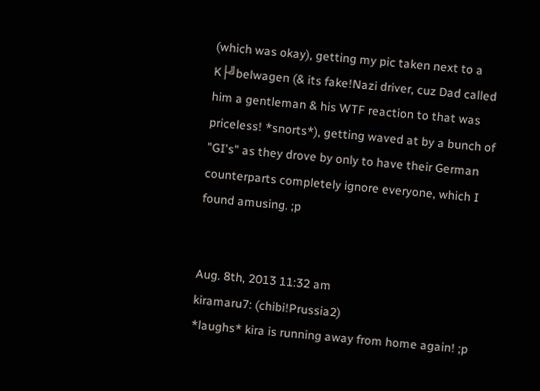(which was okay), getting my pic taken next to a K├╝belwagen (& its fake!Nazi driver, cuz Dad called him a gentleman & his WTF reaction to that was priceless! *snorts*), getting waved at by a bunch of "GI's" as they drove by only to have their German counterparts completely ignore everyone, which I found amusing. ;p


Aug. 8th, 2013 11:32 am
kiramaru7: (chibi!Prussia2)
*laughs* kira is running away from home again! ;p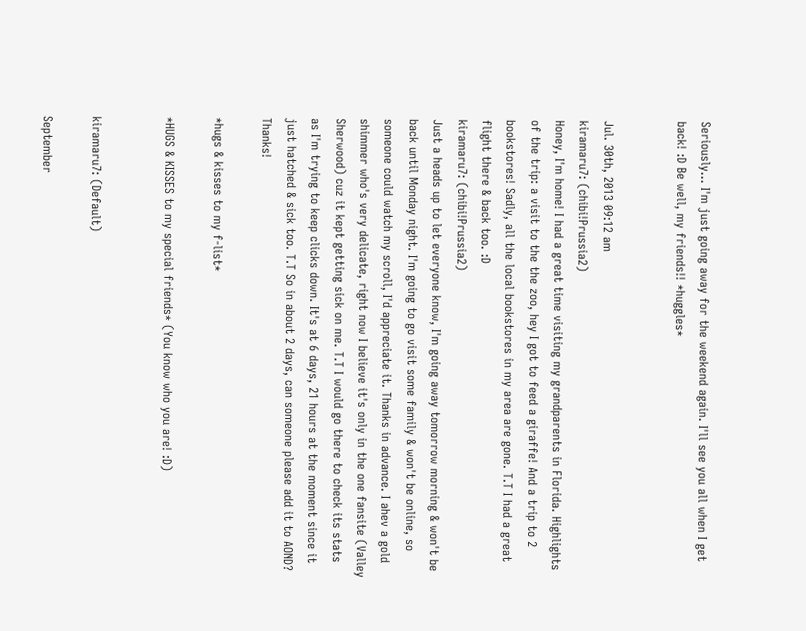Seriously... I'm just going away for the weekend again. I'll see you all when I get back! :D Be well, my friends!! *huggles*


Jul. 30th, 2013 09:12 am
kiramaru7: (chibi!Prussia2)
Honey, I'm home! I had a great time visiting my grandparents in Florida. Highlights of the trip: a visit to the the zoo, hey I got to feed a giraffe! And a trip to 2 bookstores! Sadly, all the local bookstores in my area are gone. T.T I had a great flight there & back too. :D
kiramaru7: (chibi!Prussia2)
Just a heads up to let everyone know, I'm going away tomorrow morning & won't be back until Monday night. I'm going to go visit some family & won't be online, so someone could watch my scroll, I'd appreciate it. Thanks in advance. I ahev a gold shimmer who's very delicate, right now I believe it's only in the one fansite (Valley Sherwood) cuz it kept getting sick on me. T.T I would go there to check its stats as I'm trying to keep clicks down. It's at 6 days, 21 hours at the moment since it just hatched & sick too. T.T So in about 2 days, can someone please add it to AOND? Thanks!

*hugs & kisses to my f-list*

*HUGS & KISSES to my special friends* (You know who you are! :D)


kiramaru7: (Default)

September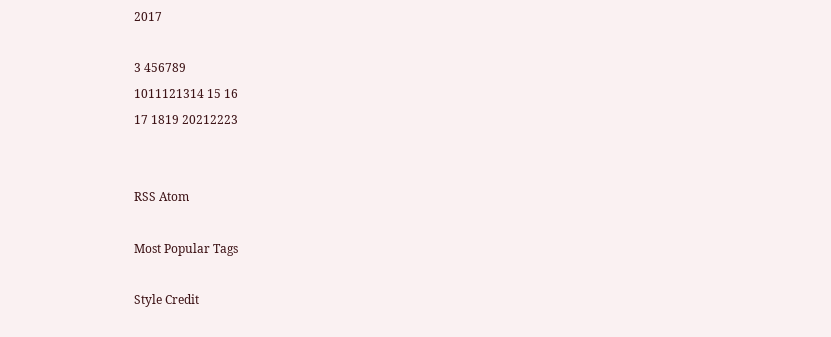2017

3 456789
1011121314 15 16
17 1819 20212223


RSS Atom

Most Popular Tags

Style Credit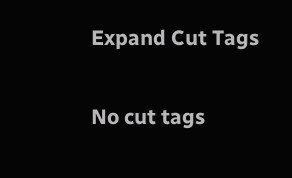Expand Cut Tags

No cut tags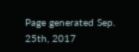Page generated Sep. 25th, 2017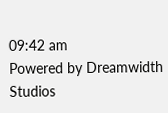09:42 am
Powered by Dreamwidth Studios